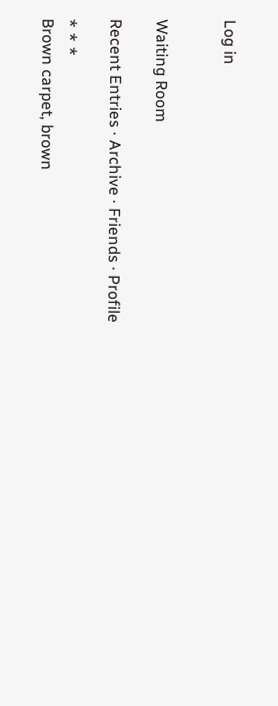Log in


Waiting Room

Recent Entries · Archive · Friends · Profile

* * *
Brown carpet, brown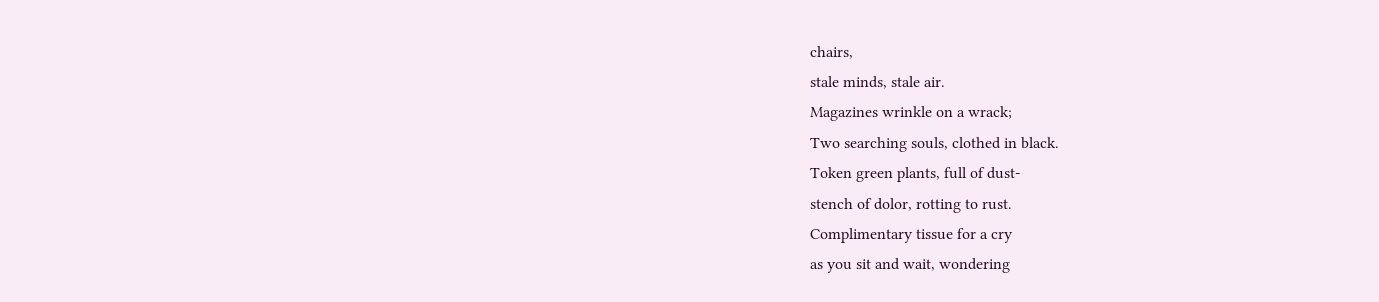chairs,
stale minds, stale air.
Magazines wrinkle on a wrack;
Two searching souls, clothed in black.
Token green plants, full of dust-
stench of dolor, rotting to rust.
Complimentary tissue for a cry
as you sit and wait, wondering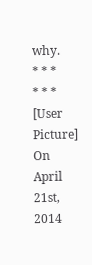why.
* * *
* * *
[User Picture]
On April 21st, 2014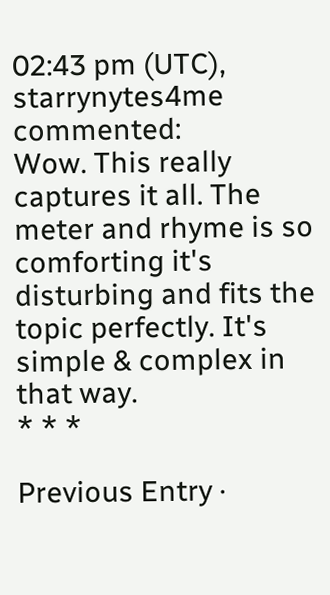02:43 pm (UTC), starrynytes4me commented:
Wow. This really captures it all. The meter and rhyme is so comforting it's disturbing and fits the topic perfectly. It's simple & complex in that way.
* * *

Previous Entry ·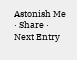Astonish Me · Share · Next Entry